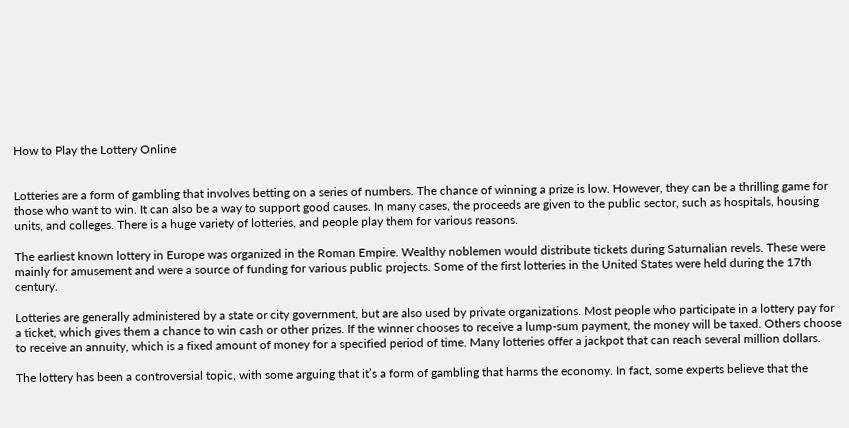How to Play the Lottery Online


Lotteries are a form of gambling that involves betting on a series of numbers. The chance of winning a prize is low. However, they can be a thrilling game for those who want to win. It can also be a way to support good causes. In many cases, the proceeds are given to the public sector, such as hospitals, housing units, and colleges. There is a huge variety of lotteries, and people play them for various reasons.

The earliest known lottery in Europe was organized in the Roman Empire. Wealthy noblemen would distribute tickets during Saturnalian revels. These were mainly for amusement and were a source of funding for various public projects. Some of the first lotteries in the United States were held during the 17th century.

Lotteries are generally administered by a state or city government, but are also used by private organizations. Most people who participate in a lottery pay for a ticket, which gives them a chance to win cash or other prizes. If the winner chooses to receive a lump-sum payment, the money will be taxed. Others choose to receive an annuity, which is a fixed amount of money for a specified period of time. Many lotteries offer a jackpot that can reach several million dollars.

The lottery has been a controversial topic, with some arguing that it’s a form of gambling that harms the economy. In fact, some experts believe that the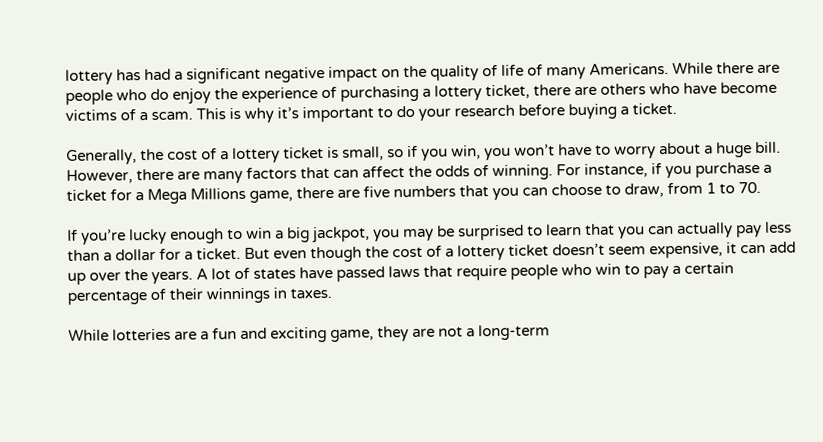lottery has had a significant negative impact on the quality of life of many Americans. While there are people who do enjoy the experience of purchasing a lottery ticket, there are others who have become victims of a scam. This is why it’s important to do your research before buying a ticket.

Generally, the cost of a lottery ticket is small, so if you win, you won’t have to worry about a huge bill. However, there are many factors that can affect the odds of winning. For instance, if you purchase a ticket for a Mega Millions game, there are five numbers that you can choose to draw, from 1 to 70.

If you’re lucky enough to win a big jackpot, you may be surprised to learn that you can actually pay less than a dollar for a ticket. But even though the cost of a lottery ticket doesn’t seem expensive, it can add up over the years. A lot of states have passed laws that require people who win to pay a certain percentage of their winnings in taxes.

While lotteries are a fun and exciting game, they are not a long-term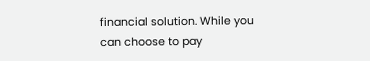financial solution. While you can choose to pay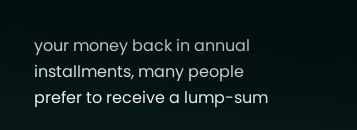your money back in annual installments, many people prefer to receive a lump-sum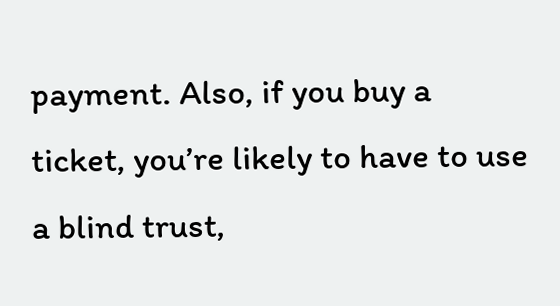payment. Also, if you buy a ticket, you’re likely to have to use a blind trust,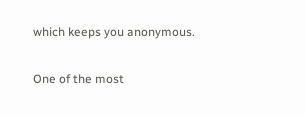which keeps you anonymous.

One of the most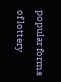popular forms of lottery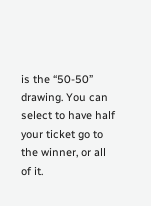is the “50-50” drawing. You can select to have half your ticket go to the winner, or all of it.